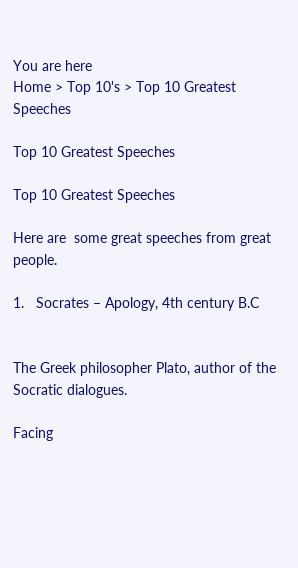You are here
Home > Top 10's > Top 10 Greatest Speeches

Top 10 Greatest Speeches

Top 10 Greatest Speeches

Here are  some great speeches from great people.

1.   Socrates – Apology, 4th century B.C


The Greek philosopher Plato, author of the Socratic dialogues.

Facing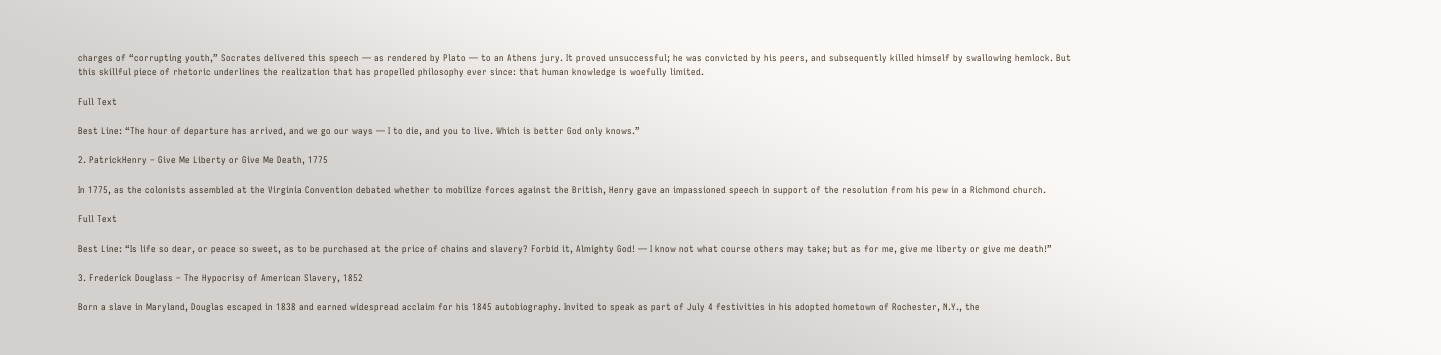charges of “corrupting youth,” Socrates delivered this speech — as rendered by Plato — to an Athens jury. It proved unsuccessful; he was convicted by his peers, and subsequently killed himself by swallowing hemlock. But this skillful piece of rhetoric underlines the realization that has propelled philosophy ever since: that human knowledge is woefully limited.

Full Text

Best Line: “The hour of departure has arrived, and we go our ways — I to die, and you to live. Which is better God only knows.”

2. PatrickHenry – Give Me Liberty or Give Me Death, 1775

In 1775, as the colonists assembled at the Virginia Convention debated whether to mobilize forces against the British, Henry gave an impassioned speech in support of the resolution from his pew in a Richmond church.

Full Text

Best Line: “Is life so dear, or peace so sweet, as to be purchased at the price of chains and slavery? Forbid it, Almighty God! — I know not what course others may take; but as for me, give me liberty or give me death!”

3. Frederick Douglass – The Hypocrisy of American Slavery, 1852

Born a slave in Maryland, Douglas escaped in 1838 and earned widespread acclaim for his 1845 autobiography. Invited to speak as part of July 4 festivities in his adopted hometown of Rochester, N.Y., the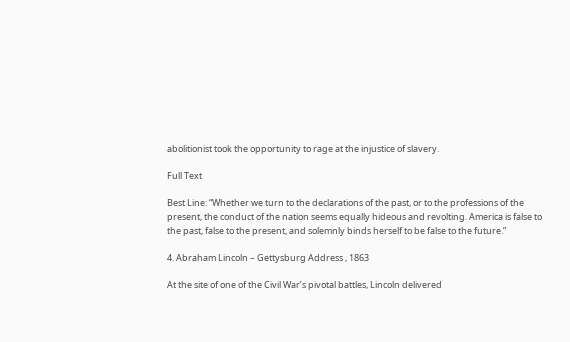abolitionist took the opportunity to rage at the injustice of slavery.

Full Text

Best Line: “Whether we turn to the declarations of the past, or to the professions of the present, the conduct of the nation seems equally hideous and revolting. America is false to the past, false to the present, and solemnly binds herself to be false to the future.”

4. Abraham Lincoln – Gettysburg Address , 1863

At the site of one of the Civil War’s pivotal battles, Lincoln delivered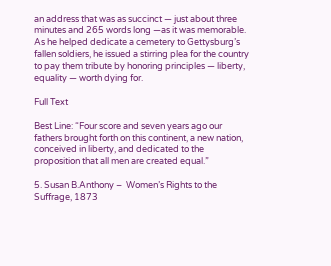an address that was as succinct — just about three minutes and 265 words long —as it was memorable. As he helped dedicate a cemetery to Gettysburg’s fallen soldiers, he issued a stirring plea for the country to pay them tribute by honoring principles — liberty, equality — worth dying for.

Full Text

Best Line: “Four score and seven years ago our fathers brought forth on this continent, a new nation, conceived in liberty, and dedicated to the proposition that all men are created equal.”

5. Susan B.Anthony –  Women’s Rights to the Suffrage, 1873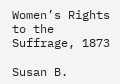Women’s Rights to the Suffrage, 1873

Susan B.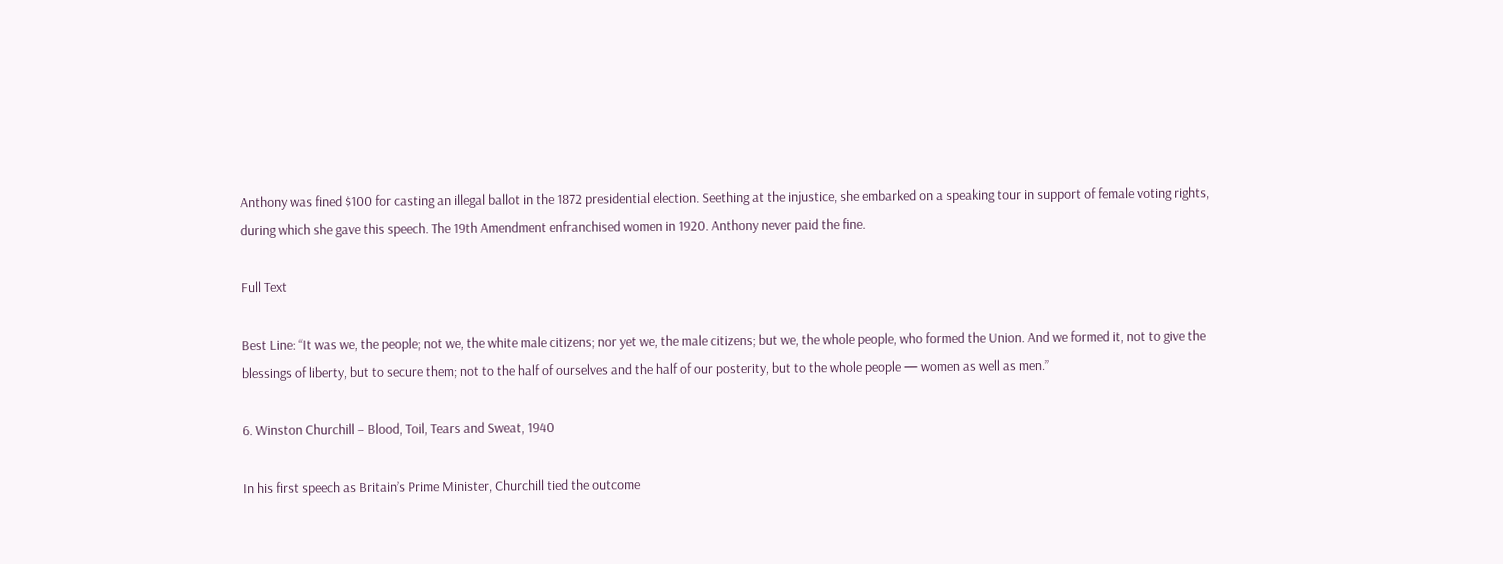Anthony was fined $100 for casting an illegal ballot in the 1872 presidential election. Seething at the injustice, she embarked on a speaking tour in support of female voting rights, during which she gave this speech. The 19th Amendment enfranchised women in 1920. Anthony never paid the fine.

Full Text

Best Line: “It was we, the people; not we, the white male citizens; nor yet we, the male citizens; but we, the whole people, who formed the Union. And we formed it, not to give the blessings of liberty, but to secure them; not to the half of ourselves and the half of our posterity, but to the whole people — women as well as men.”

6. Winston Churchill – Blood, Toil, Tears and Sweat, 1940

In his first speech as Britain’s Prime Minister, Churchill tied the outcome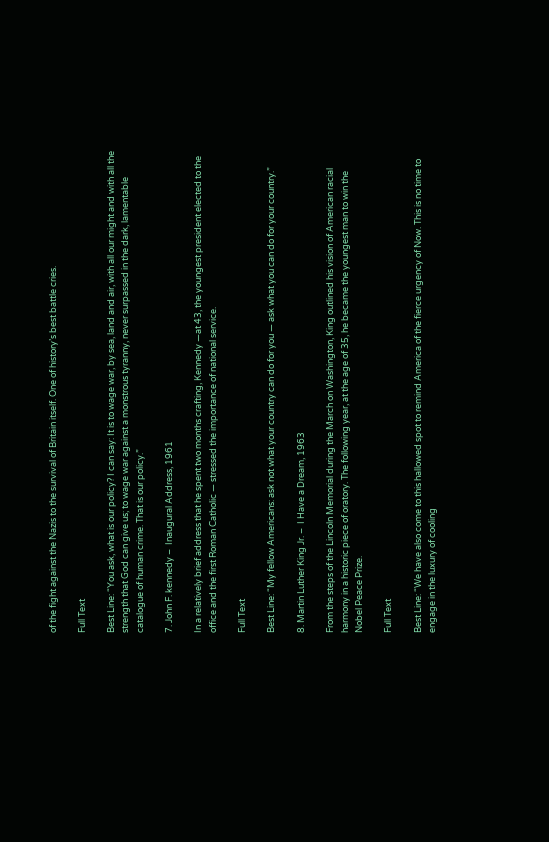of the fight against the Nazis to the survival of Britain itself. One of history’s best battle cries.

Full Text

Best Line: “You ask, what is our policy? I can say: It is to wage war, by sea, land and air, with all our might and with all the strength that God can give us; to wage war against a monstrous tyranny, never surpassed in the dark, lamentable catalogue of human crime. That is our policy.”

7. John F. kennedy –  Inaugural Address, 1961

In a relatively brief address that he spent two months crafting, Kennedy —at 43, the youngest president elected to the office and the first Roman Catholic — stressed the importance of national service.

Full Text

Best Line: “My fellow Americans: ask not what your country can do for you — ask what you can do for your country.”

8. Martin Luther King Jr. –  I Have a Dream, 1963

From the steps of the Lincoln Memorial during the March on Washington, King outlined his vision of American racial harmony in a historic piece of oratory. The following year, at the age of 35, he became the youngest man to win the Nobel Peace Prize.

Full Text

Best Line: “We have also come to this hallowed spot to remind America of the fierce urgency of Now. This is no time to engage in the luxury of cooling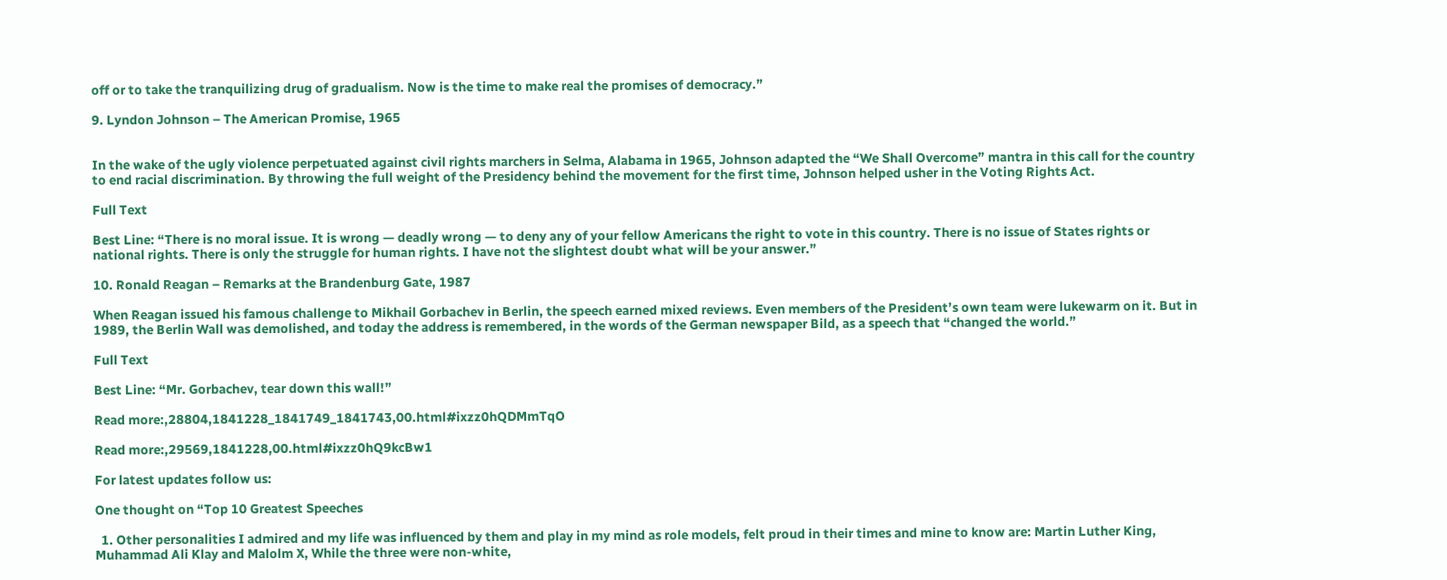off or to take the tranquilizing drug of gradualism. Now is the time to make real the promises of democracy.”

9. Lyndon Johnson – The American Promise, 1965


In the wake of the ugly violence perpetuated against civil rights marchers in Selma, Alabama in 1965, Johnson adapted the “We Shall Overcome” mantra in this call for the country to end racial discrimination. By throwing the full weight of the Presidency behind the movement for the first time, Johnson helped usher in the Voting Rights Act.

Full Text

Best Line: “There is no moral issue. It is wrong — deadly wrong — to deny any of your fellow Americans the right to vote in this country. There is no issue of States rights or national rights. There is only the struggle for human rights. I have not the slightest doubt what will be your answer.”

10. Ronald Reagan – Remarks at the Brandenburg Gate, 1987

When Reagan issued his famous challenge to Mikhail Gorbachev in Berlin, the speech earned mixed reviews. Even members of the President’s own team were lukewarm on it. But in 1989, the Berlin Wall was demolished, and today the address is remembered, in the words of the German newspaper Bild, as a speech that “changed the world.”

Full Text

Best Line: “Mr. Gorbachev, tear down this wall!”

Read more:,28804,1841228_1841749_1841743,00.html#ixzz0hQDMmTqO

Read more:,29569,1841228,00.html#ixzz0hQ9kcBw1

For latest updates follow us:

One thought on “Top 10 Greatest Speeches

  1. Other personalities I admired and my life was influenced by them and play in my mind as role models, felt proud in their times and mine to know are: Martin Luther King, Muhammad Ali Klay and Malolm X, While the three were non-white,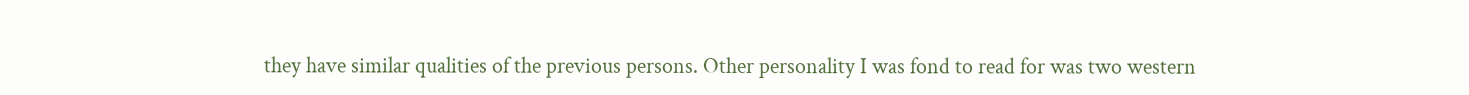they have similar qualities of the previous persons. Other personality I was fond to read for was two western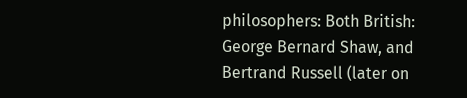philosophers: Both British: George Bernard Shaw, and Bertrand Russell (later on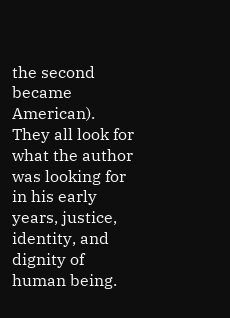the second became American). They all look for what the author was looking for in his early years, justice, identity, and dignity of human being.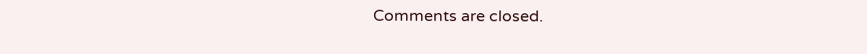Comments are closed.